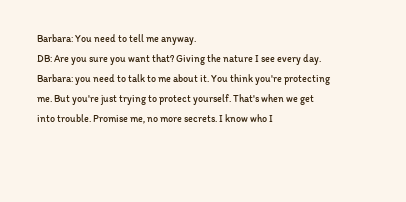Barbara: You need to tell me anyway.
DB: Are you sure you want that? Giving the nature I see every day.
Barbara: you need to talk to me about it. You think you're protecting me. But you're just trying to protect yourself. That's when we get into trouble. Promise me, no more secrets. I know who I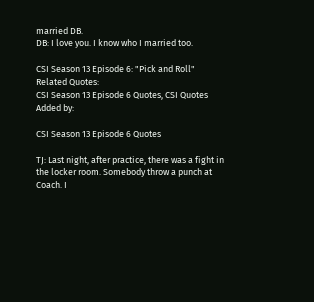married DB.
DB: I love you. I know who I married too.

CSI Season 13 Episode 6: "Pick and Roll"
Related Quotes:
CSI Season 13 Episode 6 Quotes, CSI Quotes
Added by:

CSI Season 13 Episode 6 Quotes

TJ: Last night, after practice, there was a fight in the locker room. Somebody throw a punch at Coach. I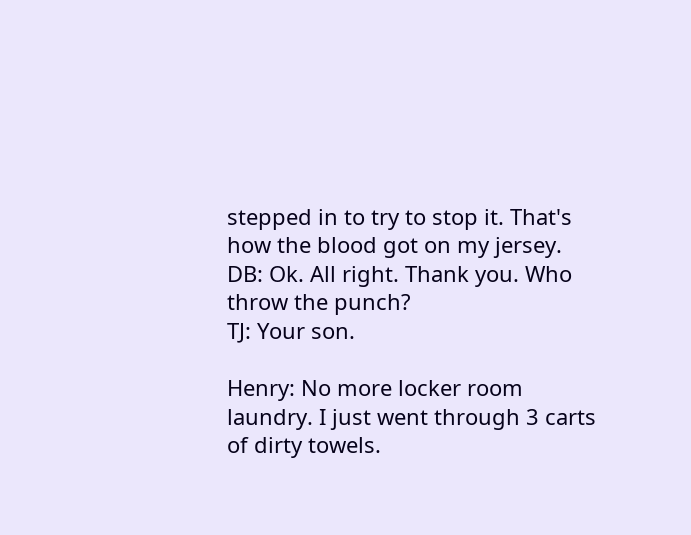stepped in to try to stop it. That's how the blood got on my jersey.
DB: Ok. All right. Thank you. Who throw the punch?
TJ: Your son.

Henry: No more locker room laundry. I just went through 3 carts of dirty towels.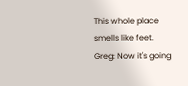This whole place smells like feet.
Greg: Now it's going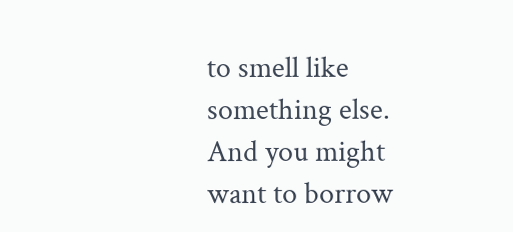to smell like something else. And you might want to borrow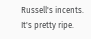Russell's incents. It's pretty ripe.